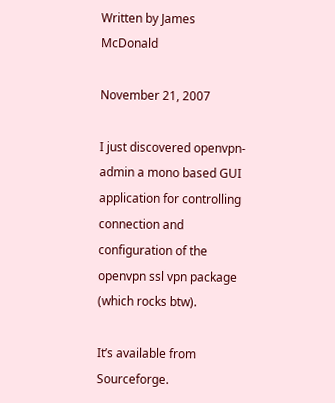Written by James McDonald

November 21, 2007

I just discovered openvpn-admin a mono based GUI application for controlling connection and configuration of the openvpn ssl vpn package (which rocks btw).

It’s available from Sourceforge.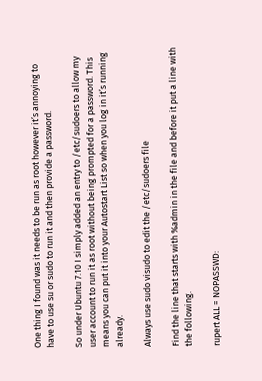One thing I found was it needs to be run as root however it’s annoying to have to use su or sudo to run it and then provide a password.

So under Ubuntu 7.10 I simply added an entry to /etc/sudoers to allow my user account to run it as root without being prompted for a password. This means you can put it into your Autostart List so when you log in it’s running already.

Always use sudo visudo to edit the /etc/sudoers file

Find the line that starts with %admin in the file and before it put a line with the following.

rupert ALL = NOPASSWD: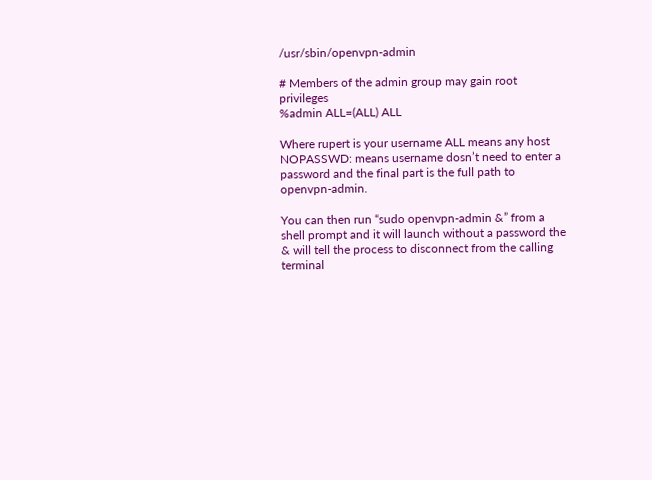/usr/sbin/openvpn-admin

# Members of the admin group may gain root privileges
%admin ALL=(ALL) ALL

Where rupert is your username ALL means any host NOPASSWD: means username dosn’t need to enter a password and the final part is the full path to openvpn-admin.

You can then run “sudo openvpn-admin &” from a shell prompt and it will launch without a password the & will tell the process to disconnect from the calling terminal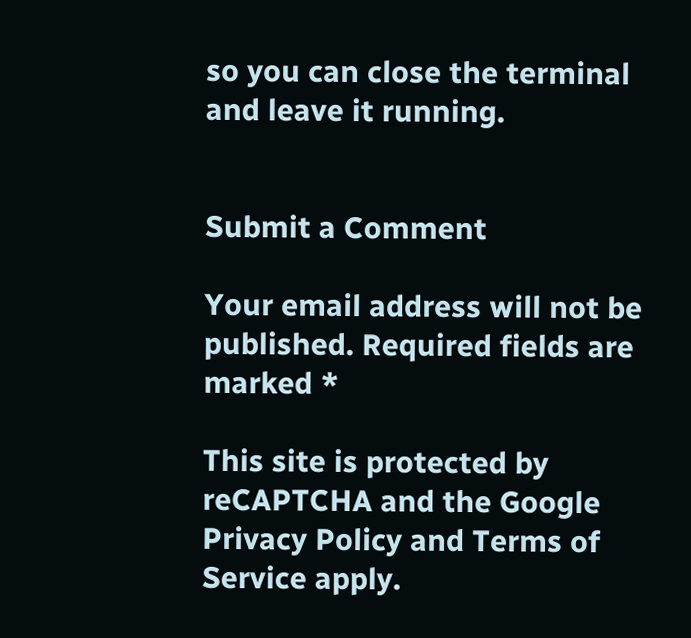so you can close the terminal and leave it running.


Submit a Comment

Your email address will not be published. Required fields are marked *

This site is protected by reCAPTCHA and the Google Privacy Policy and Terms of Service apply.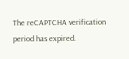The reCAPTCHA verification period has expired.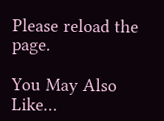Please reload the page.

You May Also Like…